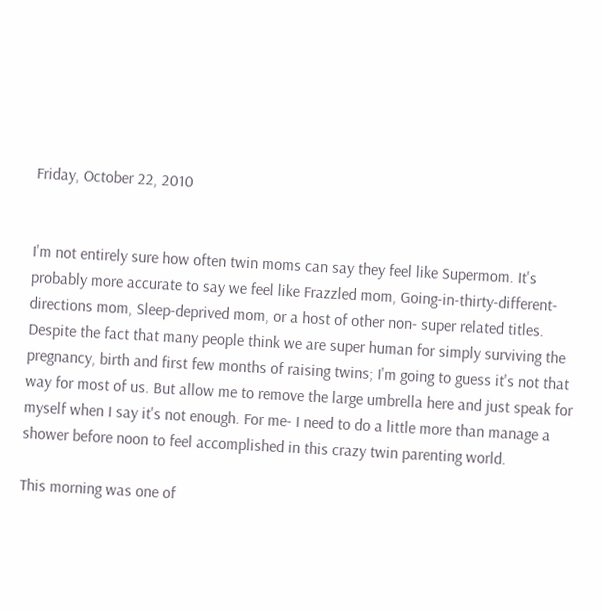Friday, October 22, 2010


I'm not entirely sure how often twin moms can say they feel like Supermom. It's probably more accurate to say we feel like Frazzled mom, Going-in-thirty-different-directions mom, Sleep-deprived mom, or a host of other non- super related titles. Despite the fact that many people think we are super human for simply surviving the pregnancy, birth and first few months of raising twins; I'm going to guess it's not that way for most of us. But allow me to remove the large umbrella here and just speak for myself when I say it's not enough. For me- I need to do a little more than manage a shower before noon to feel accomplished in this crazy twin parenting world.

This morning was one of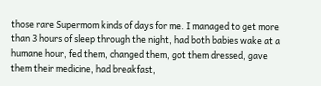those rare Supermom kinds of days for me. I managed to get more than 3 hours of sleep through the night, had both babies wake at a humane hour, fed them, changed them, got them dressed, gave them their medicine, had breakfast,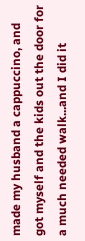made my husband a cappuccino, and got myself and the kids out the door for a much needed walk...and I did it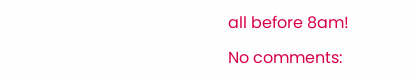all before 8am!

No comments: